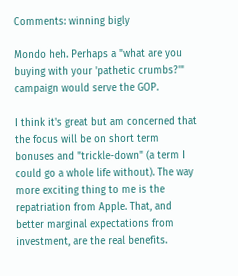Comments: winning bigly

Mondo heh. Perhaps a "what are you buying with your 'pathetic crumbs?'" campaign would serve the GOP.

I think it's great but am concerned that the focus will be on short term bonuses and "trickle-down" (a term I could go a whole life without). The way more exciting thing to me is the repatriation from Apple. That, and better marginal expectations from investment, are the real benefits.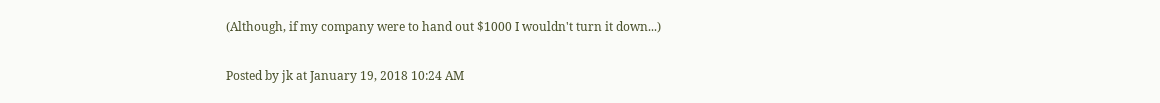(Although, if my company were to hand out $1000 I wouldn't turn it down...)

Posted by jk at January 19, 2018 10:24 AM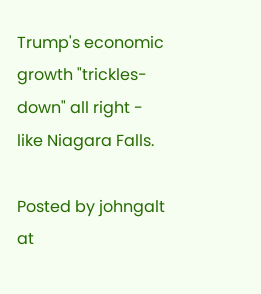Trump's economic growth "trickles-down" all right - like Niagara Falls.

Posted by johngalt at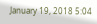January 19, 2018 5:04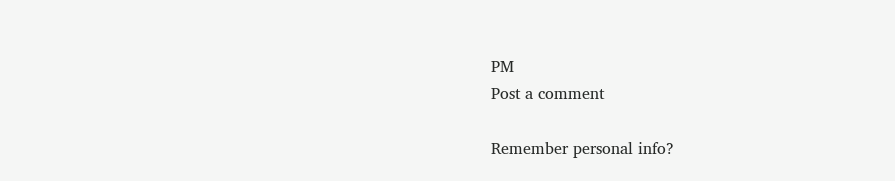PM
Post a comment

Remember personal info?